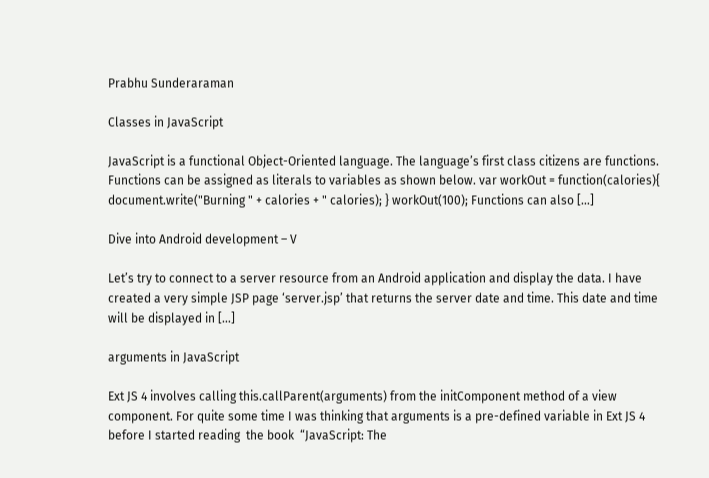Prabhu Sunderaraman

Classes in JavaScript

JavaScript is a functional Object-Oriented language. The language’s first class citizens are functions. Functions can be assigned as literals to variables as shown below. var workOut = function(calories){ document.write("Burning " + calories + " calories); } workOut(100); Functions can also […]

Dive into Android development – V

Let’s try to connect to a server resource from an Android application and display the data. I have created a very simple JSP page ‘server.jsp’ that returns the server date and time. This date and time will be displayed in […]

arguments in JavaScript

Ext JS 4 involves calling this.callParent(arguments) from the initComponent method of a view component. For quite some time I was thinking that arguments is a pre-defined variable in Ext JS 4 before I started reading  the book  “JavaScript: The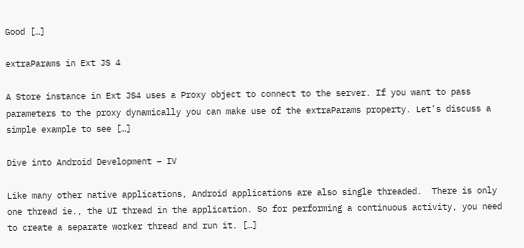Good […]

extraParams in Ext JS 4

A Store instance in Ext JS4 uses a Proxy object to connect to the server. If you want to pass parameters to the proxy dynamically you can make use of the extraParams property. Let’s discuss a simple example to see […]

Dive into Android Development – IV

Like many other native applications, Android applications are also single threaded.  There is only one thread ie., the UI thread in the application. So for performing a continuous activity, you need to create a separate worker thread and run it. […]